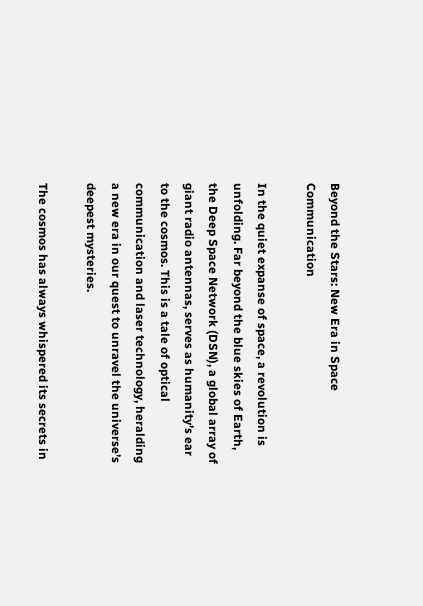Beyond the Stars: New Era in Space Communication

In the quiet expanse of space, a revolution is unfolding. Far beyond the blue skies of Earth, the Deep Space Network (DSN), a global array of giant radio antennas, serves as humanity’s ear to the cosmos. This is a tale of optical communication and laser technology, heralding a new era in our quest to unravel the universe’s deepest mysteries.

The cosmos has always whispered its secrets in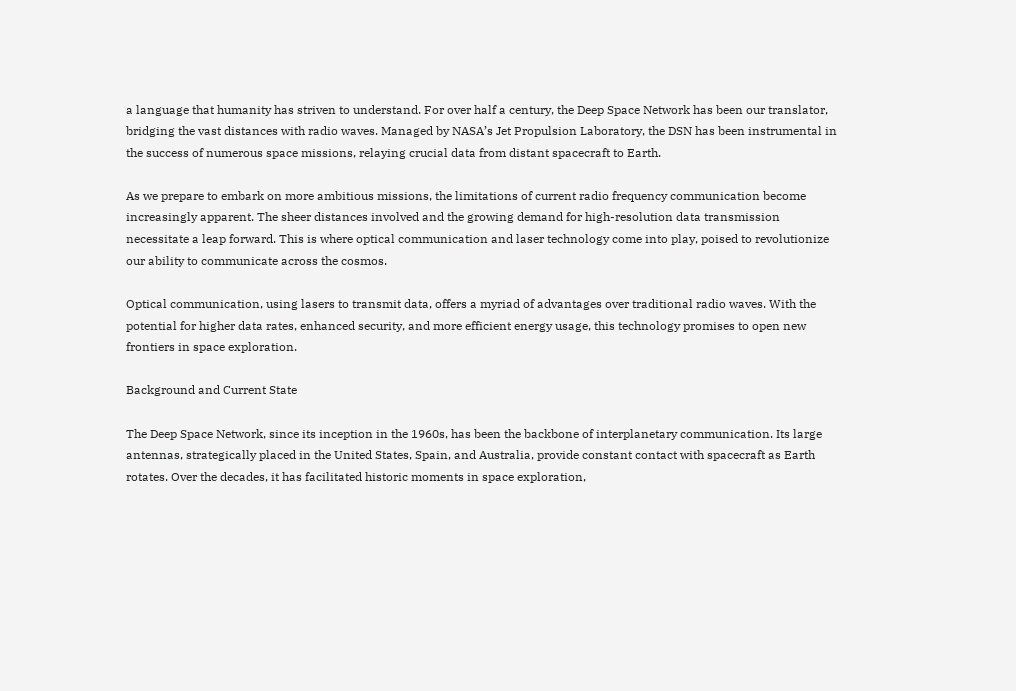a language that humanity has striven to understand. For over half a century, the Deep Space Network has been our translator, bridging the vast distances with radio waves. Managed by NASA’s Jet Propulsion Laboratory, the DSN has been instrumental in the success of numerous space missions, relaying crucial data from distant spacecraft to Earth.

As we prepare to embark on more ambitious missions, the limitations of current radio frequency communication become increasingly apparent. The sheer distances involved and the growing demand for high-resolution data transmission necessitate a leap forward. This is where optical communication and laser technology come into play, poised to revolutionize our ability to communicate across the cosmos.

Optical communication, using lasers to transmit data, offers a myriad of advantages over traditional radio waves. With the potential for higher data rates, enhanced security, and more efficient energy usage, this technology promises to open new frontiers in space exploration.

Background and Current State

The Deep Space Network, since its inception in the 1960s, has been the backbone of interplanetary communication. Its large antennas, strategically placed in the United States, Spain, and Australia, provide constant contact with spacecraft as Earth rotates. Over the decades, it has facilitated historic moments in space exploration,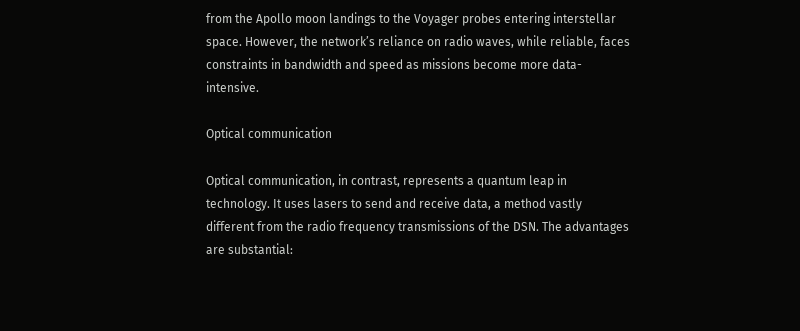from the Apollo moon landings to the Voyager probes entering interstellar space. However, the network’s reliance on radio waves, while reliable, faces constraints in bandwidth and speed as missions become more data-intensive.

Optical communication

Optical communication, in contrast, represents a quantum leap in technology. It uses lasers to send and receive data, a method vastly different from the radio frequency transmissions of the DSN. The advantages are substantial: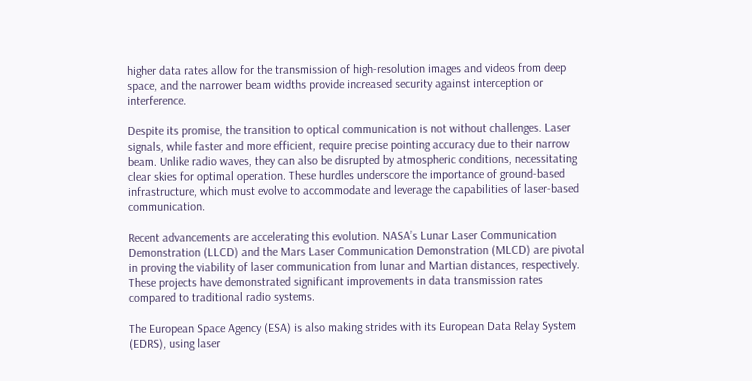higher data rates allow for the transmission of high-resolution images and videos from deep space, and the narrower beam widths provide increased security against interception or interference.

Despite its promise, the transition to optical communication is not without challenges. Laser signals, while faster and more efficient, require precise pointing accuracy due to their narrow beam. Unlike radio waves, they can also be disrupted by atmospheric conditions, necessitating clear skies for optimal operation. These hurdles underscore the importance of ground-based infrastructure, which must evolve to accommodate and leverage the capabilities of laser-based communication.

Recent advancements are accelerating this evolution. NASA’s Lunar Laser Communication Demonstration (LLCD) and the Mars Laser Communication Demonstration (MLCD) are pivotal in proving the viability of laser communication from lunar and Martian distances, respectively. These projects have demonstrated significant improvements in data transmission rates compared to traditional radio systems.

The European Space Agency (ESA) is also making strides with its European Data Relay System (EDRS), using laser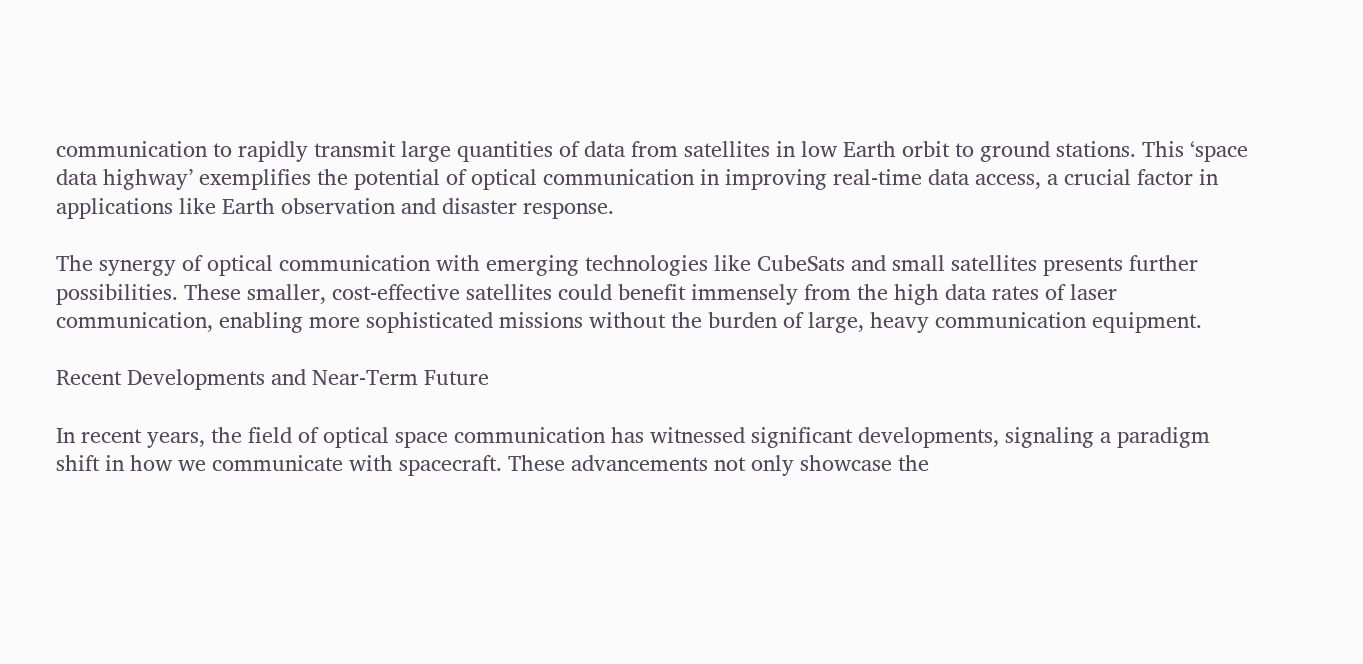communication to rapidly transmit large quantities of data from satellites in low Earth orbit to ground stations. This ‘space data highway’ exemplifies the potential of optical communication in improving real-time data access, a crucial factor in applications like Earth observation and disaster response.

The synergy of optical communication with emerging technologies like CubeSats and small satellites presents further possibilities. These smaller, cost-effective satellites could benefit immensely from the high data rates of laser communication, enabling more sophisticated missions without the burden of large, heavy communication equipment.

Recent Developments and Near-Term Future

In recent years, the field of optical space communication has witnessed significant developments, signaling a paradigm shift in how we communicate with spacecraft. These advancements not only showcase the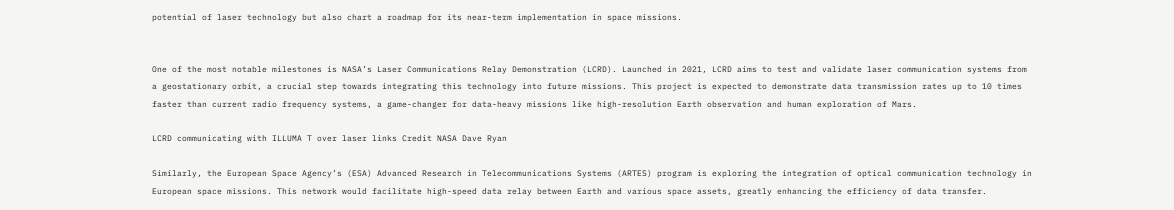potential of laser technology but also chart a roadmap for its near-term implementation in space missions.


One of the most notable milestones is NASA’s Laser Communications Relay Demonstration (LCRD). Launched in 2021, LCRD aims to test and validate laser communication systems from a geostationary orbit, a crucial step towards integrating this technology into future missions. This project is expected to demonstrate data transmission rates up to 10 times faster than current radio frequency systems, a game-changer for data-heavy missions like high-resolution Earth observation and human exploration of Mars.

LCRD communicating with ILLUMA T over laser links Credit NASA Dave Ryan

Similarly, the European Space Agency’s (ESA) Advanced Research in Telecommunications Systems (ARTES) program is exploring the integration of optical communication technology in European space missions. This network would facilitate high-speed data relay between Earth and various space assets, greatly enhancing the efficiency of data transfer.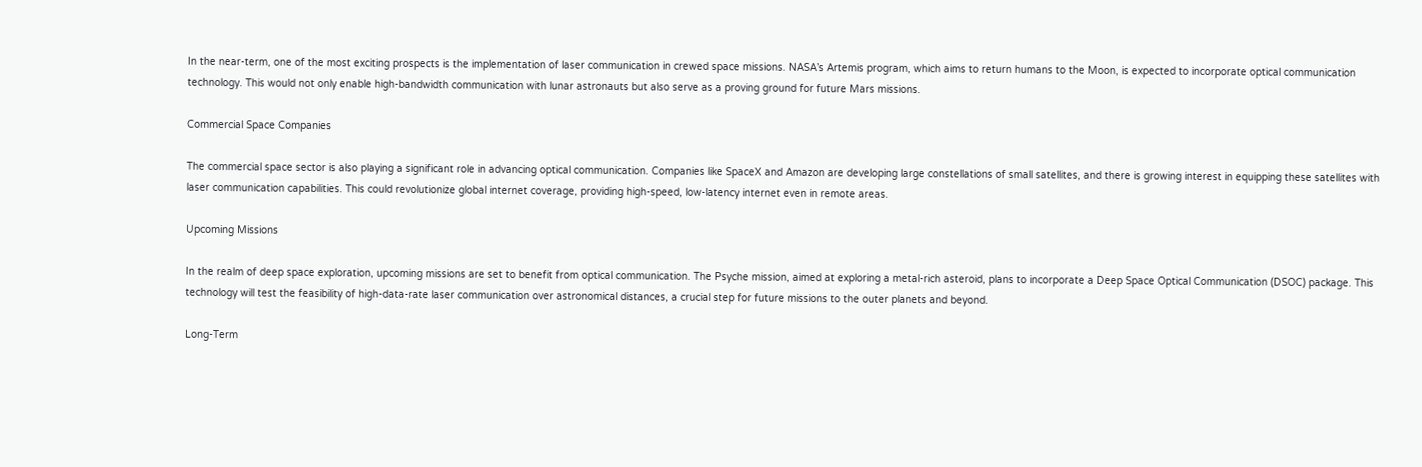In the near-term, one of the most exciting prospects is the implementation of laser communication in crewed space missions. NASA’s Artemis program, which aims to return humans to the Moon, is expected to incorporate optical communication technology. This would not only enable high-bandwidth communication with lunar astronauts but also serve as a proving ground for future Mars missions.

Commercial Space Companies

The commercial space sector is also playing a significant role in advancing optical communication. Companies like SpaceX and Amazon are developing large constellations of small satellites, and there is growing interest in equipping these satellites with laser communication capabilities. This could revolutionize global internet coverage, providing high-speed, low-latency internet even in remote areas.

Upcoming Missions

In the realm of deep space exploration, upcoming missions are set to benefit from optical communication. The Psyche mission, aimed at exploring a metal-rich asteroid, plans to incorporate a Deep Space Optical Communication (DSOC) package. This technology will test the feasibility of high-data-rate laser communication over astronomical distances, a crucial step for future missions to the outer planets and beyond.

Long-Term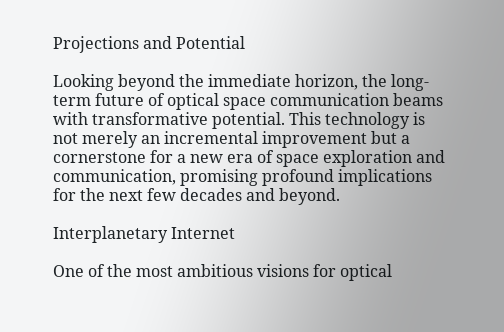Projections and Potential

Looking beyond the immediate horizon, the long-term future of optical space communication beams with transformative potential. This technology is not merely an incremental improvement but a cornerstone for a new era of space exploration and communication, promising profound implications for the next few decades and beyond.

Interplanetary Internet

One of the most ambitious visions for optical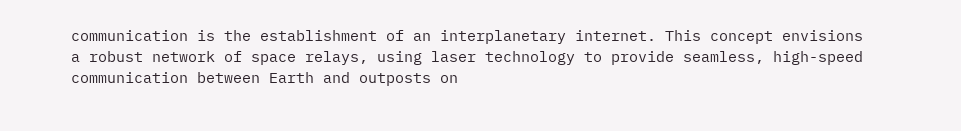communication is the establishment of an interplanetary internet. This concept envisions a robust network of space relays, using laser technology to provide seamless, high-speed communication between Earth and outposts on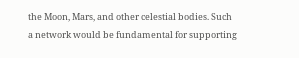the Moon, Mars, and other celestial bodies. Such a network would be fundamental for supporting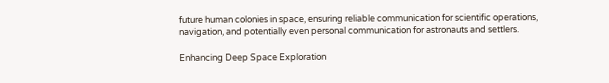future human colonies in space, ensuring reliable communication for scientific operations, navigation, and potentially even personal communication for astronauts and settlers.

Enhancing Deep Space Exploration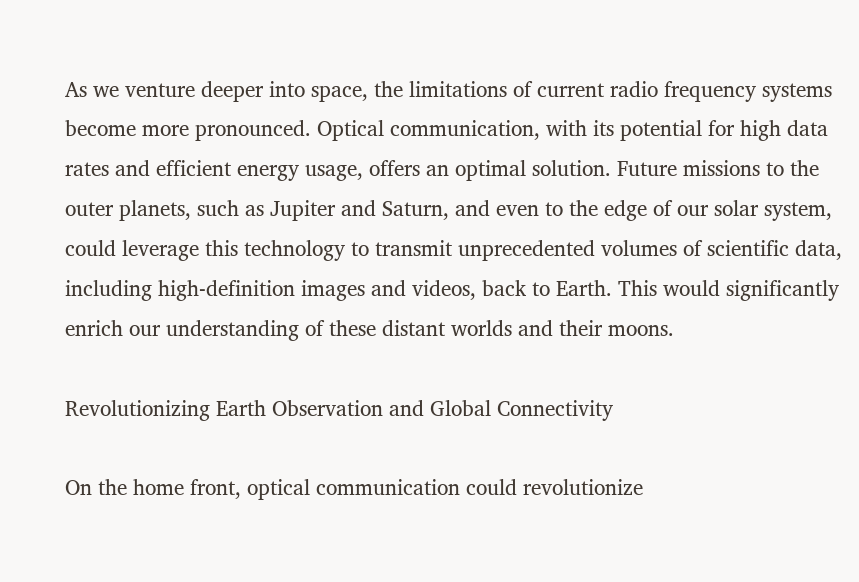As we venture deeper into space, the limitations of current radio frequency systems become more pronounced. Optical communication, with its potential for high data rates and efficient energy usage, offers an optimal solution. Future missions to the outer planets, such as Jupiter and Saturn, and even to the edge of our solar system, could leverage this technology to transmit unprecedented volumes of scientific data, including high-definition images and videos, back to Earth. This would significantly enrich our understanding of these distant worlds and their moons.

Revolutionizing Earth Observation and Global Connectivity

On the home front, optical communication could revolutionize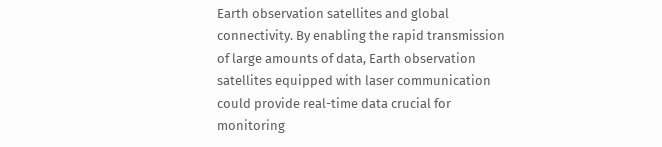Earth observation satellites and global connectivity. By enabling the rapid transmission of large amounts of data, Earth observation satellites equipped with laser communication could provide real-time data crucial for monitoring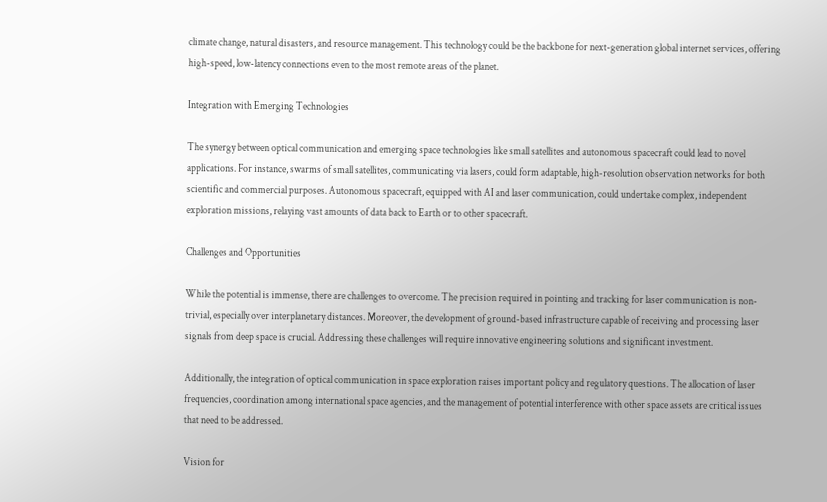climate change, natural disasters, and resource management. This technology could be the backbone for next-generation global internet services, offering high-speed, low-latency connections even to the most remote areas of the planet.

Integration with Emerging Technologies

The synergy between optical communication and emerging space technologies like small satellites and autonomous spacecraft could lead to novel applications. For instance, swarms of small satellites, communicating via lasers, could form adaptable, high-resolution observation networks for both scientific and commercial purposes. Autonomous spacecraft, equipped with AI and laser communication, could undertake complex, independent exploration missions, relaying vast amounts of data back to Earth or to other spacecraft.

Challenges and Opportunities

While the potential is immense, there are challenges to overcome. The precision required in pointing and tracking for laser communication is non-trivial, especially over interplanetary distances. Moreover, the development of ground-based infrastructure capable of receiving and processing laser signals from deep space is crucial. Addressing these challenges will require innovative engineering solutions and significant investment.

Additionally, the integration of optical communication in space exploration raises important policy and regulatory questions. The allocation of laser frequencies, coordination among international space agencies, and the management of potential interference with other space assets are critical issues that need to be addressed.

Vision for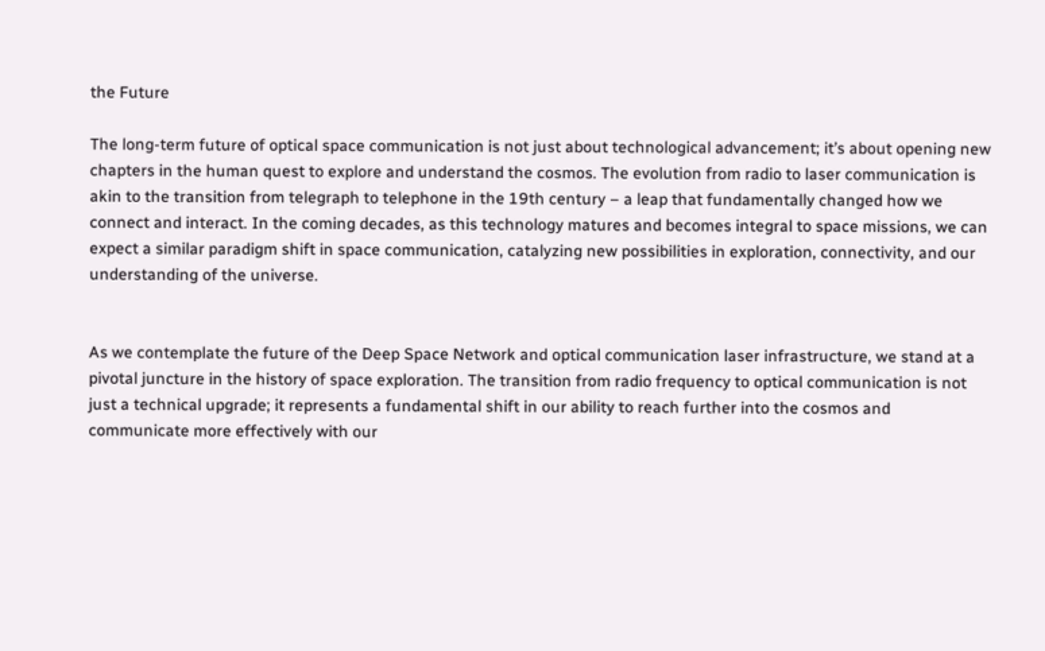the Future

The long-term future of optical space communication is not just about technological advancement; it’s about opening new chapters in the human quest to explore and understand the cosmos. The evolution from radio to laser communication is akin to the transition from telegraph to telephone in the 19th century – a leap that fundamentally changed how we connect and interact. In the coming decades, as this technology matures and becomes integral to space missions, we can expect a similar paradigm shift in space communication, catalyzing new possibilities in exploration, connectivity, and our understanding of the universe.


As we contemplate the future of the Deep Space Network and optical communication laser infrastructure, we stand at a pivotal juncture in the history of space exploration. The transition from radio frequency to optical communication is not just a technical upgrade; it represents a fundamental shift in our ability to reach further into the cosmos and communicate more effectively with our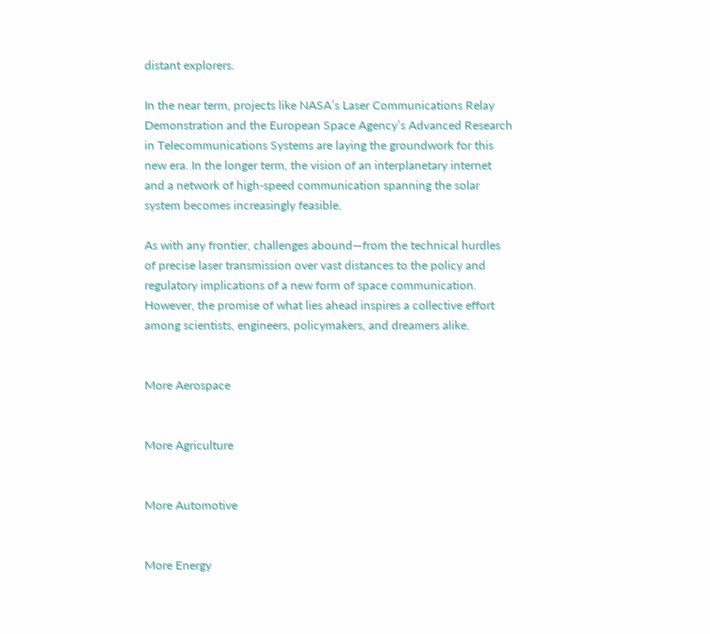distant explorers.

In the near term, projects like NASA’s Laser Communications Relay Demonstration and the European Space Agency’s Advanced Research in Telecommunications Systems are laying the groundwork for this new era. In the longer term, the vision of an interplanetary internet and a network of high-speed communication spanning the solar system becomes increasingly feasible.

As with any frontier, challenges abound—from the technical hurdles of precise laser transmission over vast distances to the policy and regulatory implications of a new form of space communication. However, the promise of what lies ahead inspires a collective effort among scientists, engineers, policymakers, and dreamers alike.


More Aerospace


More Agriculture


More Automotive


More Energy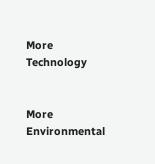More Technology


More Environmental